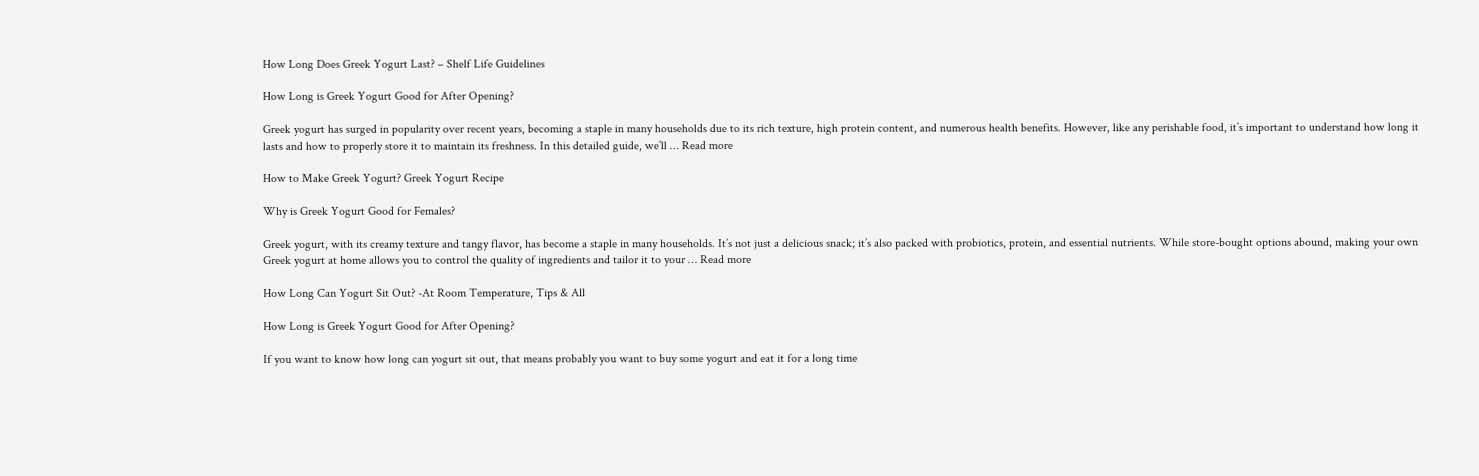How Long Does Greek Yogurt Last? – Shelf Life Guidelines

How Long is Greek Yogurt Good for After Opening?

Greek yogurt has surged in popularity over recent years, becoming a staple in many households due to its rich texture, high protein content, and numerous health benefits. However, like any perishable food, it’s important to understand how long it lasts and how to properly store it to maintain its freshness. In this detailed guide, we’ll … Read more

How to Make Greek Yogurt? Greek Yogurt Recipe

Why is Greek Yogurt Good for Females?

Greek yogurt, with its creamy texture and tangy flavor, has become a staple in many households. It’s not just a delicious snack; it’s also packed with probiotics, protein, and essential nutrients. While store-bought options abound, making your own Greek yogurt at home allows you to control the quality of ingredients and tailor it to your … Read more

How Long Can Yogurt Sit Out? -At Room Temperature, Tips & All

How Long is Greek Yogurt Good for After Opening?

If you want to know how long can yogurt sit out, that means probably you want to buy some yogurt and eat it for a long time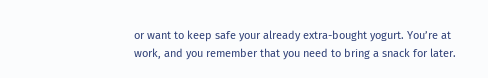or want to keep safe your already extra-bought yogurt. You’re at work, and you remember that you need to bring a snack for later.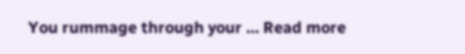You rummage through your … Read more